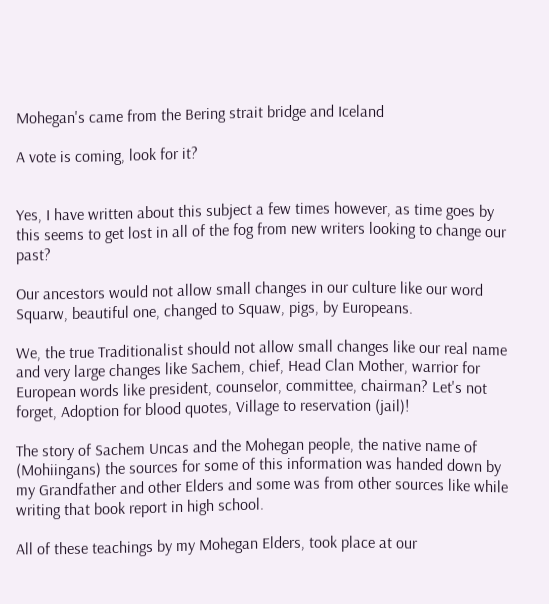Mohegan's came from the Bering strait bridge and Iceland

A vote is coming, look for it?


Yes, I have written about this subject a few times however, as time goes by this seems to get lost in all of the fog from new writers looking to change our past?

Our ancestors would not allow small changes in our culture like our word Squarw, beautiful one, changed to Squaw, pigs, by Europeans.

We, the true Traditionalist should not allow small changes like our real name and very large changes like Sachem, chief, Head Clan Mother, warrior for European words like president, counselor, committee, chairman? Let's not forget, Adoption for blood quotes, Village to reservation (jail)!

The story of Sachem Uncas and the Mohegan people, the native name of  (Mohiingans) the sources for some of this information was handed down by my Grandfather and other Elders and some was from other sources like while writing that book report in high school.

All of these teachings by my Mohegan Elders, took place at our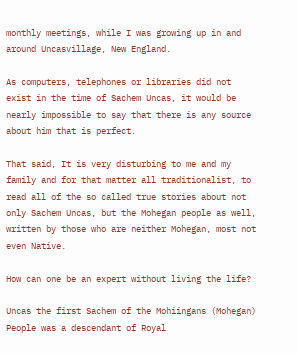monthly meetings, while I was growing up in and around Uncasvillage, New England.

As computers, telephones or libraries did not exist in the time of Sachem Uncas, it would be nearly impossible to say that there is any source about him that is perfect.

That said, It is very disturbing to me and my family and for that matter all traditionalist, to read all of the so called true stories about not only Sachem Uncas, but the Mohegan people as well, written by those who are neither Mohegan, most not even Native.

How can one be an expert without living the life?

Uncas the first Sachem of the Mohiingans (Mohegan) People was a descendant of Royal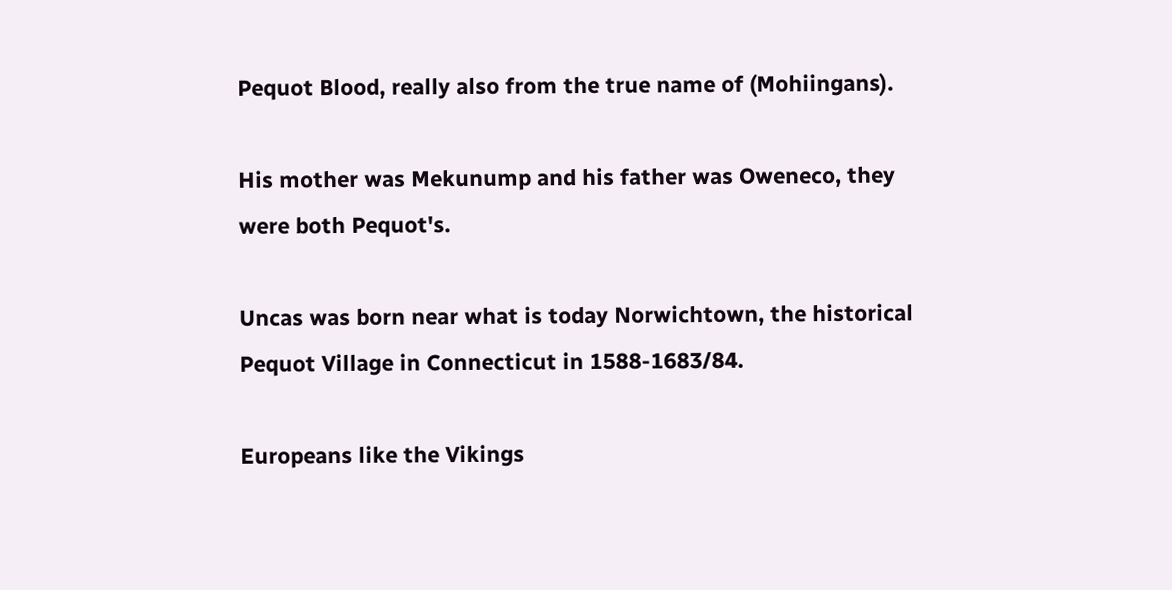Pequot Blood, really also from the true name of (Mohiingans).

His mother was Mekunump and his father was Oweneco, they were both Pequot's.

Uncas was born near what is today Norwichtown, the historical Pequot Village in Connecticut in 1588-1683/84.

Europeans like the Vikings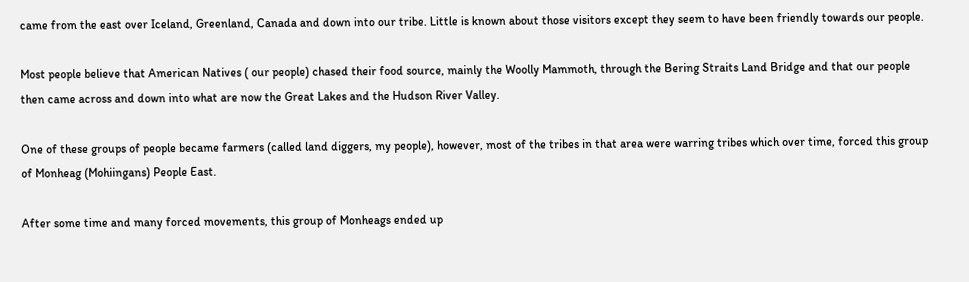came from the east over Iceland, Greenland, Canada and down into our tribe. Little is known about those visitors except they seem to have been friendly towards our people.

Most people believe that American Natives ( our people) chased their food source, mainly the Woolly Mammoth, through the Bering Straits Land Bridge and that our people then came across and down into what are now the Great Lakes and the Hudson River Valley.

One of these groups of people became farmers (called land diggers, my people), however, most of the tribes in that area were warring tribes which over time, forced this group of Monheag (Mohiingans) People East.

After some time and many forced movements, this group of Monheags ended up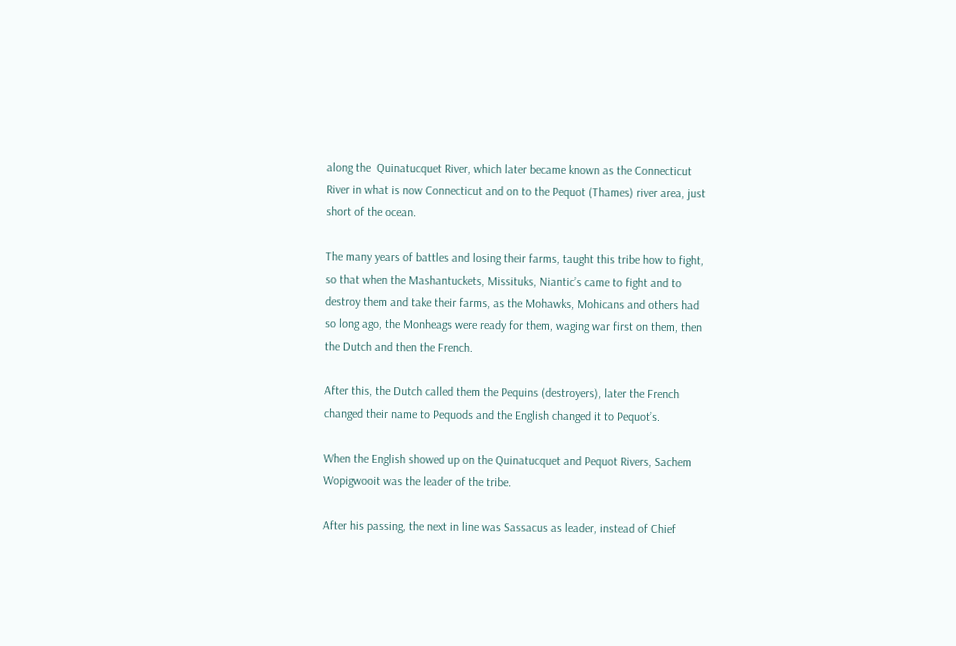along the  Quinatucquet River, which later became known as the Connecticut River in what is now Connecticut and on to the Pequot (Thames) river area, just short of the ocean.

The many years of battles and losing their farms, taught this tribe how to fight, so that when the Mashantuckets, Missituks, Niantic’s came to fight and to destroy them and take their farms, as the Mohawks, Mohicans and others had so long ago, the Monheags were ready for them, waging war first on them, then the Dutch and then the French.

After this, the Dutch called them the Pequins (destroyers), later the French changed their name to Pequods and the English changed it to Pequot’s.

When the English showed up on the Quinatucquet and Pequot Rivers, Sachem Wopigwooit was the leader of the tribe.

After his passing, the next in line was Sassacus as leader, instead of Chief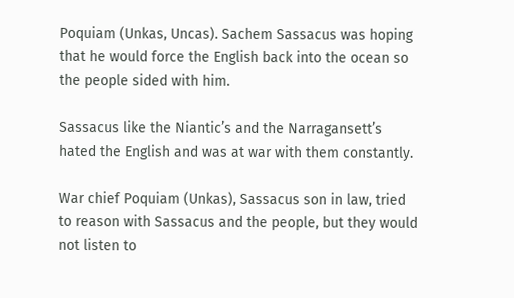Poquiam (Unkas, Uncas). Sachem Sassacus was hoping that he would force the English back into the ocean so the people sided with him.

Sassacus like the Niantic’s and the Narragansett’s hated the English and was at war with them constantly.

War chief Poquiam (Unkas), Sassacus son in law, tried to reason with Sassacus and the people, but they would not listen to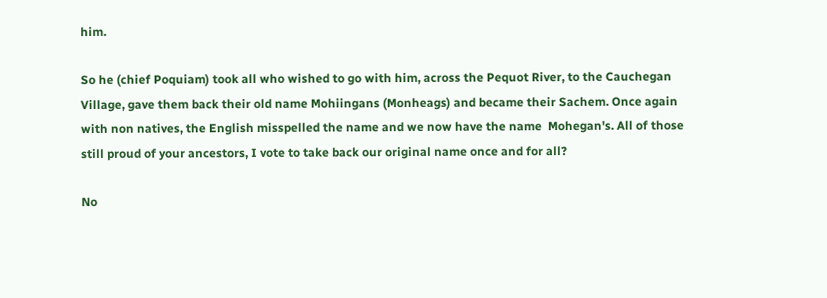him.

So he (chief Poquiam) took all who wished to go with him, across the Pequot River, to the Cauchegan Village, gave them back their old name Mohiingans (Monheags) and became their Sachem. Once again with non natives, the English misspelled the name and we now have the name  Mohegan's. All of those still proud of your ancestors, I vote to take back our original name once and for all?

No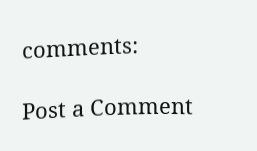comments:

Post a Comment